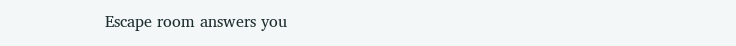Escape room answers you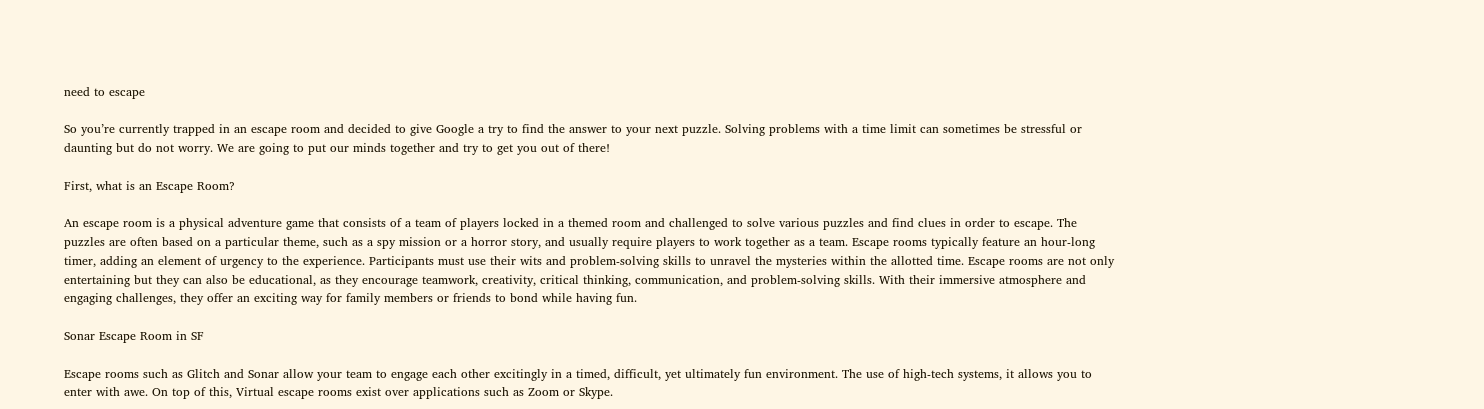need to escape

So you’re currently trapped in an escape room and decided to give Google a try to find the answer to your next puzzle. Solving problems with a time limit can sometimes be stressful or daunting but do not worry. We are going to put our minds together and try to get you out of there!

First, what is an Escape Room?

An escape room is a physical adventure game that consists of a team of players locked in a themed room and challenged to solve various puzzles and find clues in order to escape. The puzzles are often based on a particular theme, such as a spy mission or a horror story, and usually require players to work together as a team. Escape rooms typically feature an hour-long timer, adding an element of urgency to the experience. Participants must use their wits and problem-solving skills to unravel the mysteries within the allotted time. Escape rooms are not only entertaining but they can also be educational, as they encourage teamwork, creativity, critical thinking, communication, and problem-solving skills. With their immersive atmosphere and engaging challenges, they offer an exciting way for family members or friends to bond while having fun.

Sonar Escape Room in SF

Escape rooms such as Glitch and Sonar allow your team to engage each other excitingly in a timed, difficult, yet ultimately fun environment. The use of high-tech systems, it allows you to enter with awe. On top of this, Virtual escape rooms exist over applications such as Zoom or Skype.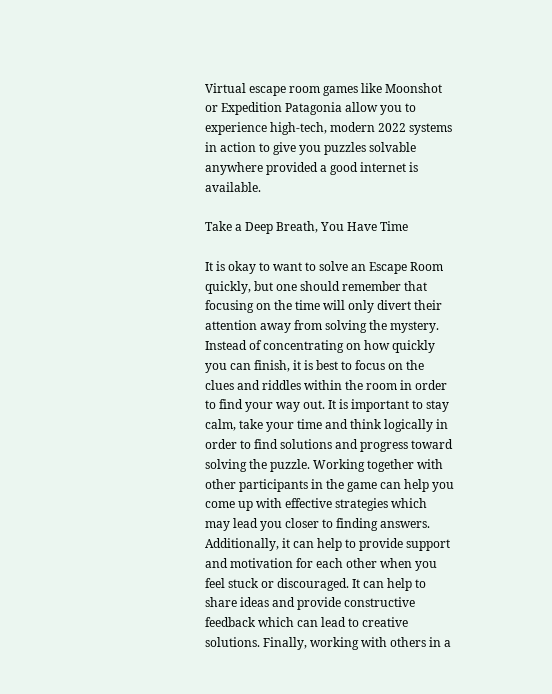Virtual escape room games like Moonshot or Expedition Patagonia allow you to experience high-tech, modern 2022 systems in action to give you puzzles solvable anywhere provided a good internet is available.

Take a Deep Breath, You Have Time

It is okay to want to solve an Escape Room quickly, but one should remember that focusing on the time will only divert their attention away from solving the mystery. Instead of concentrating on how quickly you can finish, it is best to focus on the clues and riddles within the room in order to find your way out. It is important to stay calm, take your time and think logically in order to find solutions and progress toward solving the puzzle. Working together with other participants in the game can help you come up with effective strategies which may lead you closer to finding answers. Additionally, it can help to provide support and motivation for each other when you feel stuck or discouraged. It can help to share ideas and provide constructive feedback which can lead to creative solutions. Finally, working with others in a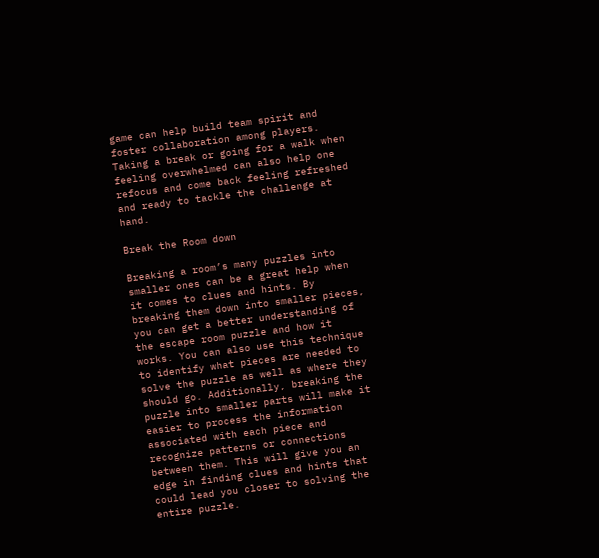game can help build team spirit and foster collaboration among players. Taking a break or going for a walk when feeling overwhelmed can also help one refocus and come back feeling refreshed and ready to tackle the challenge at hand.

Break the Room down

Breaking a room’s many puzzles into smaller ones can be a great help when it comes to clues and hints. By breaking them down into smaller pieces, you can get a better understanding of the escape room puzzle and how it works. You can also use this technique to identify what pieces are needed to solve the puzzle as well as where they should go. Additionally, breaking the puzzle into smaller parts will make it easier to process the information associated with each piece and recognize patterns or connections between them. This will give you an edge in finding clues and hints that could lead you closer to solving the entire puzzle.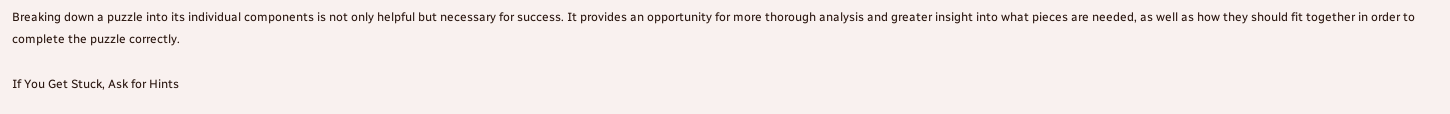Breaking down a puzzle into its individual components is not only helpful but necessary for success. It provides an opportunity for more thorough analysis and greater insight into what pieces are needed, as well as how they should fit together in order to complete the puzzle correctly.

If You Get Stuck, Ask for Hints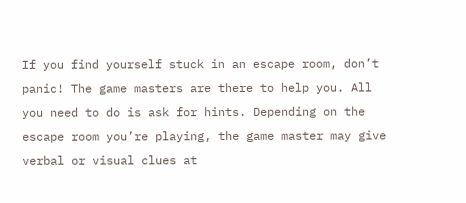If you find yourself stuck in an escape room, don’t panic! The game masters are there to help you. All you need to do is ask for hints. Depending on the escape room you’re playing, the game master may give verbal or visual clues at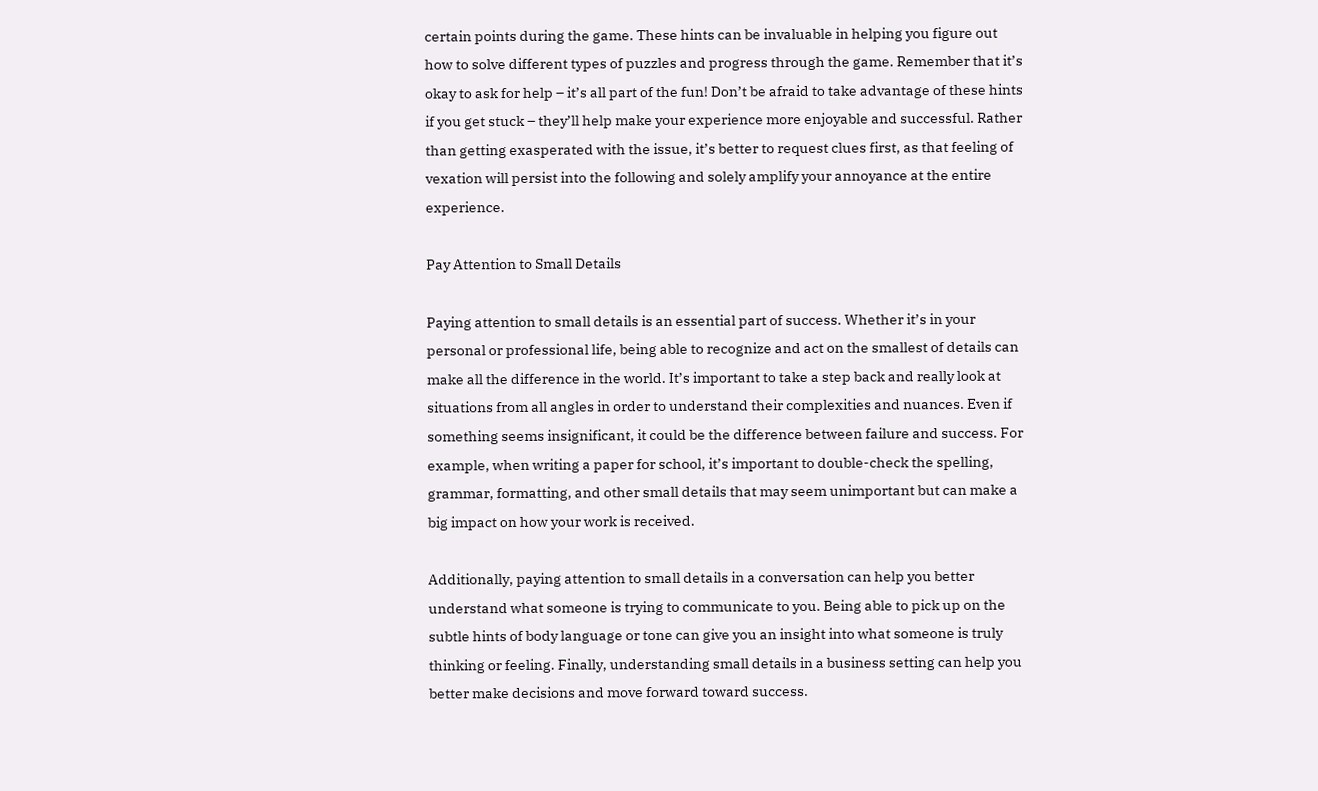certain points during the game. These hints can be invaluable in helping you figure out how to solve different types of puzzles and progress through the game. Remember that it’s okay to ask for help – it’s all part of the fun! Don’t be afraid to take advantage of these hints if you get stuck – they’ll help make your experience more enjoyable and successful. Rather than getting exasperated with the issue, it’s better to request clues first, as that feeling of vexation will persist into the following and solely amplify your annoyance at the entire experience.

Pay Attention to Small Details

Paying attention to small details is an essential part of success. Whether it’s in your personal or professional life, being able to recognize and act on the smallest of details can make all the difference in the world. It’s important to take a step back and really look at situations from all angles in order to understand their complexities and nuances. Even if something seems insignificant, it could be the difference between failure and success. For example, when writing a paper for school, it’s important to double-check the spelling, grammar, formatting, and other small details that may seem unimportant but can make a big impact on how your work is received.

Additionally, paying attention to small details in a conversation can help you better understand what someone is trying to communicate to you. Being able to pick up on the subtle hints of body language or tone can give you an insight into what someone is truly thinking or feeling. Finally, understanding small details in a business setting can help you better make decisions and move forward toward success.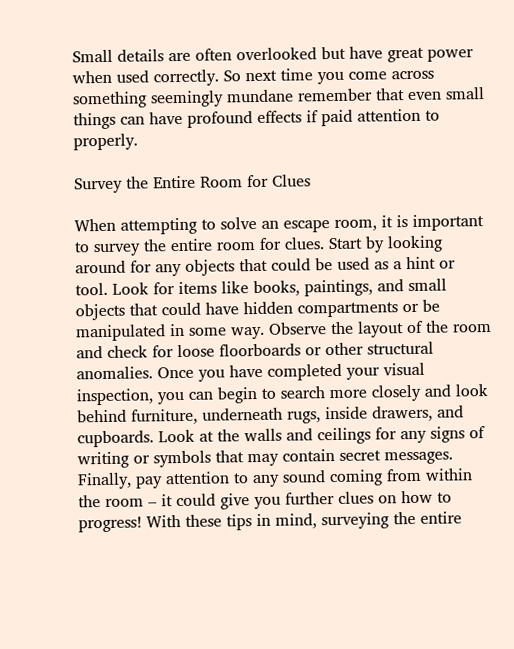Small details are often overlooked but have great power when used correctly. So next time you come across something seemingly mundane remember that even small things can have profound effects if paid attention to properly.

Survey the Entire Room for Clues

When attempting to solve an escape room, it is important to survey the entire room for clues. Start by looking around for any objects that could be used as a hint or tool. Look for items like books, paintings, and small objects that could have hidden compartments or be manipulated in some way. Observe the layout of the room and check for loose floorboards or other structural anomalies. Once you have completed your visual inspection, you can begin to search more closely and look behind furniture, underneath rugs, inside drawers, and cupboards. Look at the walls and ceilings for any signs of writing or symbols that may contain secret messages. Finally, pay attention to any sound coming from within the room – it could give you further clues on how to progress! With these tips in mind, surveying the entire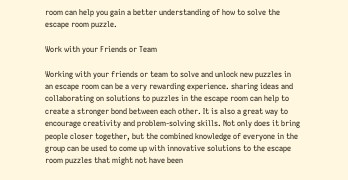room can help you gain a better understanding of how to solve the escape room puzzle.

Work with your Friends or Team

Working with your friends or team to solve and unlock new puzzles in an escape room can be a very rewarding experience. sharing ideas and collaborating on solutions to puzzles in the escape room can help to create a stronger bond between each other. It is also a great way to encourage creativity and problem-solving skills. Not only does it bring people closer together, but the combined knowledge of everyone in the group can be used to come up with innovative solutions to the escape room puzzles that might not have been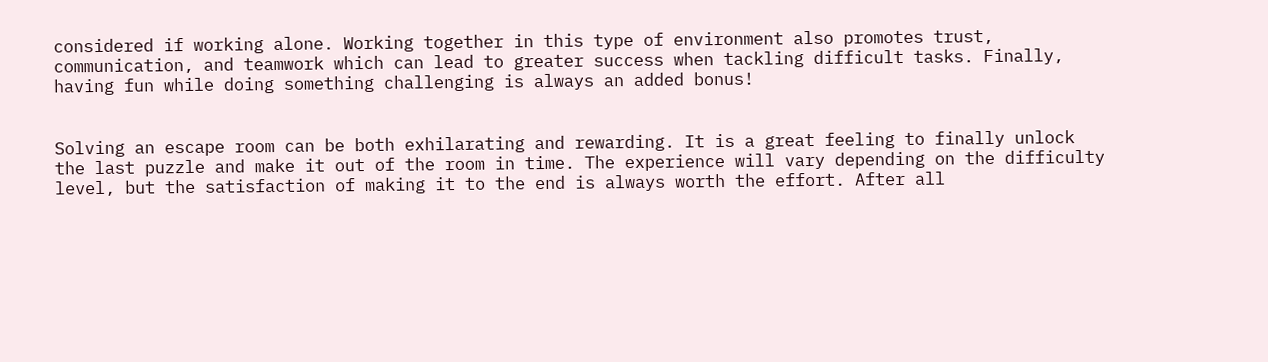considered if working alone. Working together in this type of environment also promotes trust, communication, and teamwork which can lead to greater success when tackling difficult tasks. Finally, having fun while doing something challenging is always an added bonus!


Solving an escape room can be both exhilarating and rewarding. It is a great feeling to finally unlock the last puzzle and make it out of the room in time. The experience will vary depending on the difficulty level, but the satisfaction of making it to the end is always worth the effort. After all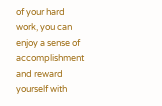of your hard work, you can enjoy a sense of accomplishment and reward yourself with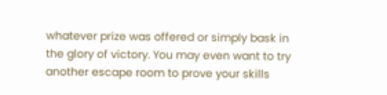whatever prize was offered or simply bask in the glory of victory. You may even want to try another escape room to prove your skills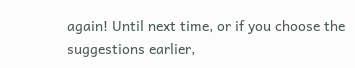again! Until next time, or if you choose the suggestions earlier,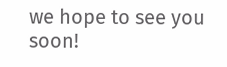we hope to see you soon!